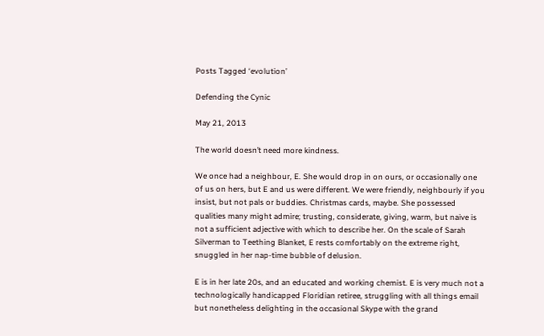Posts Tagged ‘evolution’

Defending the Cynic

May 21, 2013

The world doesn’t need more kindness.

We once had a neighbour, E. She would drop in on ours, or occasionally one of us on hers, but E and us were different. We were friendly, neighbourly if you insist, but not pals or buddies. Christmas cards, maybe. She possessed qualities many might admire; trusting, considerate, giving, warm, but naive is not a sufficient adjective with which to describe her. On the scale of Sarah Silverman to Teething Blanket, E rests comfortably on the extreme right, snuggled in her nap-time bubble of delusion.

E is in her late 20s, and an educated and working chemist. E is very much not a technologically handicapped Floridian retiree, struggling with all things email but nonetheless delighting in the occasional Skype with the grand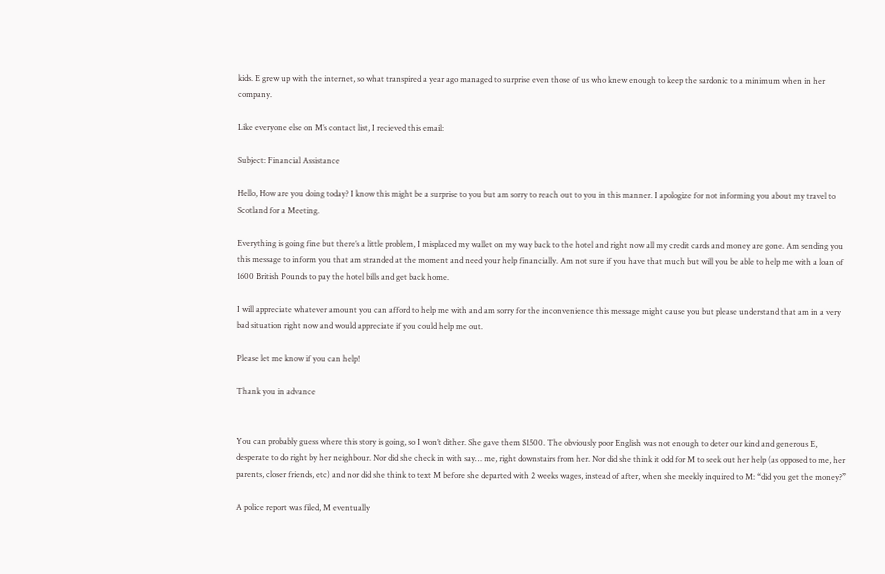kids. E grew up with the internet, so what transpired a year ago managed to surprise even those of us who knew enough to keep the sardonic to a minimum when in her company.

Like everyone else on M’s contact list, I recieved this email:

Subject: Financial Assistance

Hello, How are you doing today? I know this might be a surprise to you but am sorry to reach out to you in this manner. I apologize for not informing you about my travel to Scotland for a Meeting.

Everything is going fine but there’s a little problem, I misplaced my wallet on my way back to the hotel and right now all my credit cards and money are gone. Am sending you this message to inform you that am stranded at the moment and need your help financially. Am not sure if you have that much but will you be able to help me with a loan of 1600 British Pounds to pay the hotel bills and get back home.

I will appreciate whatever amount you can afford to help me with and am sorry for the inconvenience this message might cause you but please understand that am in a very bad situation right now and would appreciate if you could help me out.

Please let me know if you can help!

Thank you in advance


You can probably guess where this story is going, so I won’t dither. She gave them $1500. The obviously poor English was not enough to deter our kind and generous E, desperate to do right by her neighbour. Nor did she check in with say… me, right downstairs from her. Nor did she think it odd for M to seek out her help (as opposed to me, her parents, closer friends, etc) and nor did she think to text M before she departed with 2 weeks wages, instead of after, when she meekly inquired to M: “did you get the money?”

A police report was filed, M eventually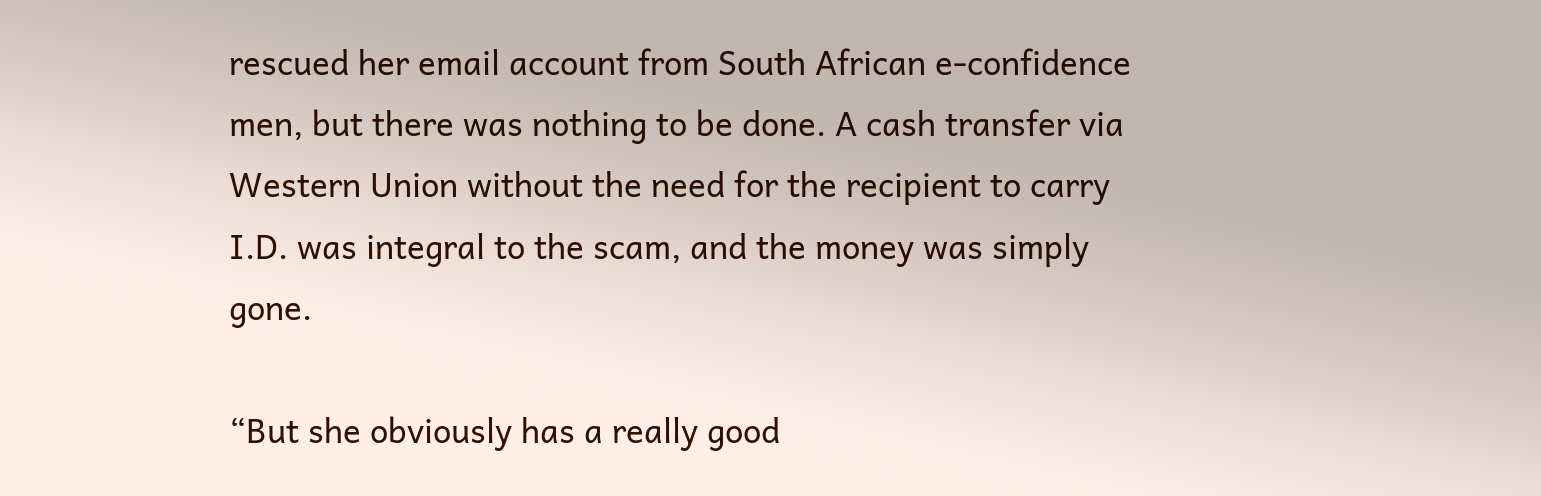rescued her email account from South African e-confidence men, but there was nothing to be done. A cash transfer via Western Union without the need for the recipient to carry I.D. was integral to the scam, and the money was simply gone.

“But she obviously has a really good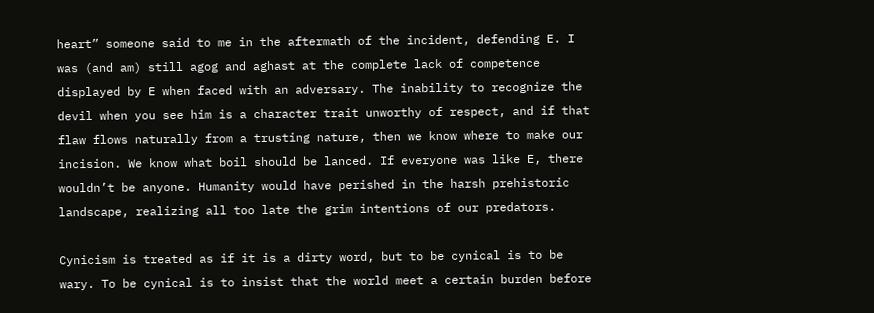heart” someone said to me in the aftermath of the incident, defending E. I was (and am) still agog and aghast at the complete lack of competence displayed by E when faced with an adversary. The inability to recognize the devil when you see him is a character trait unworthy of respect, and if that flaw flows naturally from a trusting nature, then we know where to make our incision. We know what boil should be lanced. If everyone was like E, there wouldn’t be anyone. Humanity would have perished in the harsh prehistoric landscape, realizing all too late the grim intentions of our predators.

Cynicism is treated as if it is a dirty word, but to be cynical is to be wary. To be cynical is to insist that the world meet a certain burden before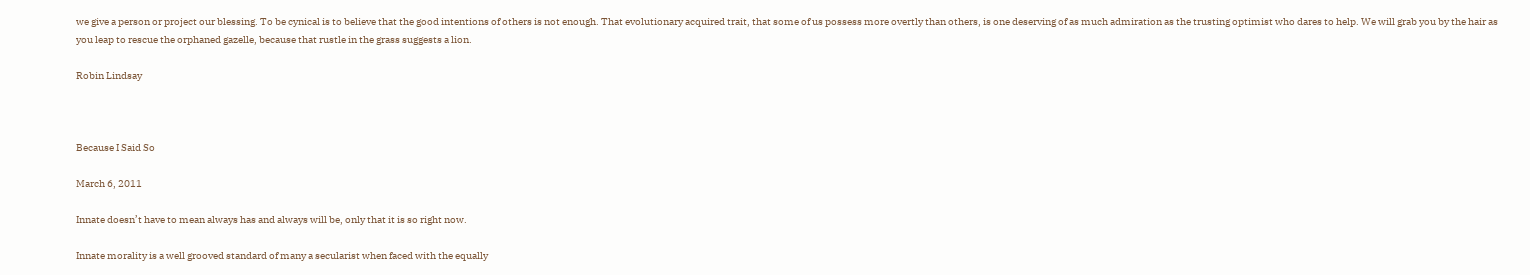we give a person or project our blessing. To be cynical is to believe that the good intentions of others is not enough. That evolutionary acquired trait, that some of us possess more overtly than others, is one deserving of as much admiration as the trusting optimist who dares to help. We will grab you by the hair as you leap to rescue the orphaned gazelle, because that rustle in the grass suggests a lion.

Robin Lindsay



Because I Said So

March 6, 2011

Innate doesn’t have to mean always has and always will be, only that it is so right now.

Innate morality is a well grooved standard of many a secularist when faced with the equally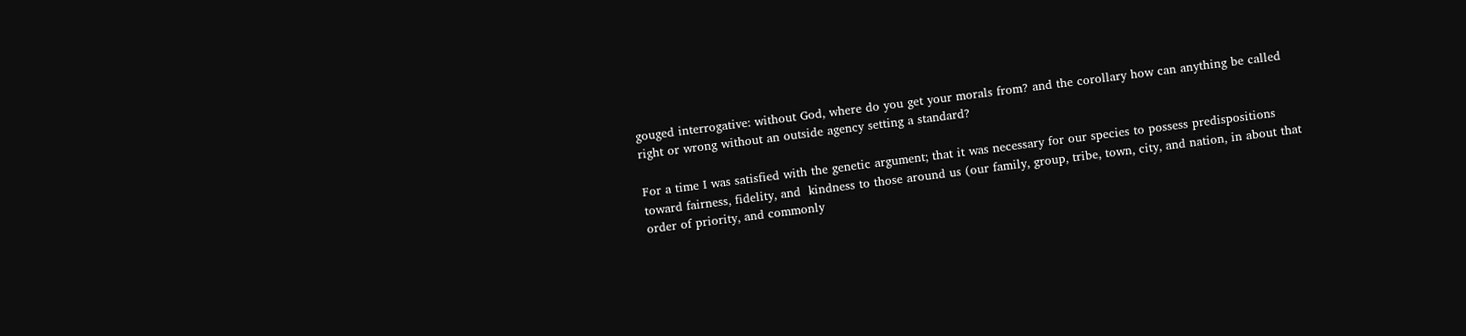gouged interrogative: without God, where do you get your morals from? and the corollary how can anything be called right or wrong without an outside agency setting a standard?

For a time I was satisfied with the genetic argument; that it was necessary for our species to possess predispositions toward fairness, fidelity, and  kindness to those around us (our family, group, tribe, town, city, and nation, in about that order of priority, and commonly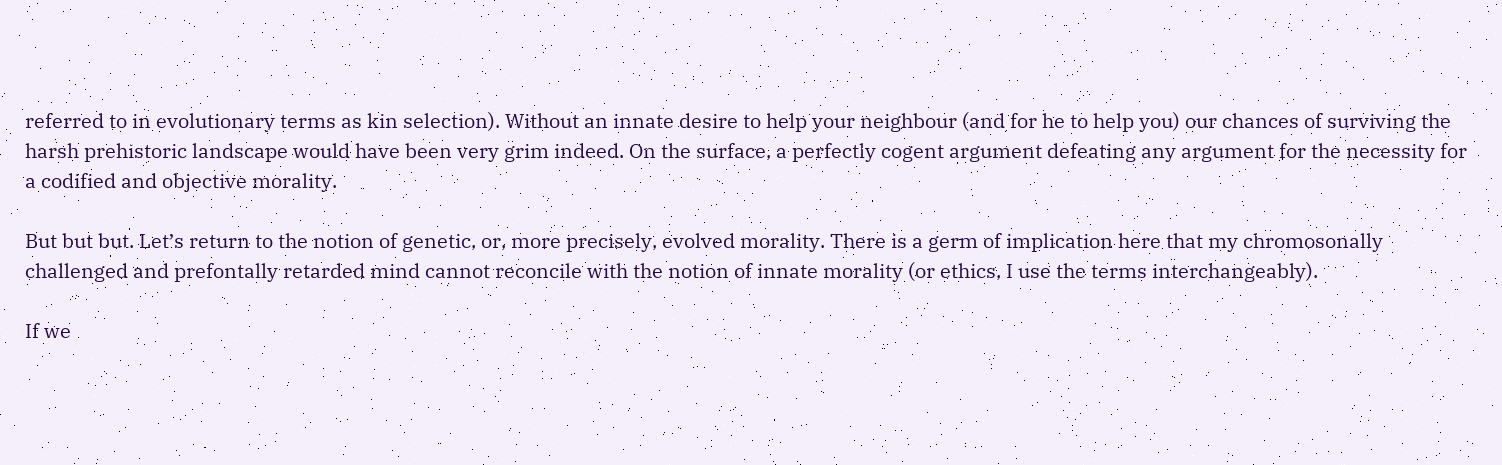referred to in evolutionary terms as kin selection). Without an innate desire to help your neighbour (and for he to help you) our chances of surviving the harsh prehistoric landscape would have been very grim indeed. On the surface, a perfectly cogent argument defeating any argument for the necessity for a codified and objective morality.

But but but. Let’s return to the notion of genetic, or, more precisely, evolved morality. There is a germ of implication here that my chromosonally challenged and prefontally retarded mind cannot reconcile with the notion of innate morality (or ethics, I use the terms interchangeably).

If we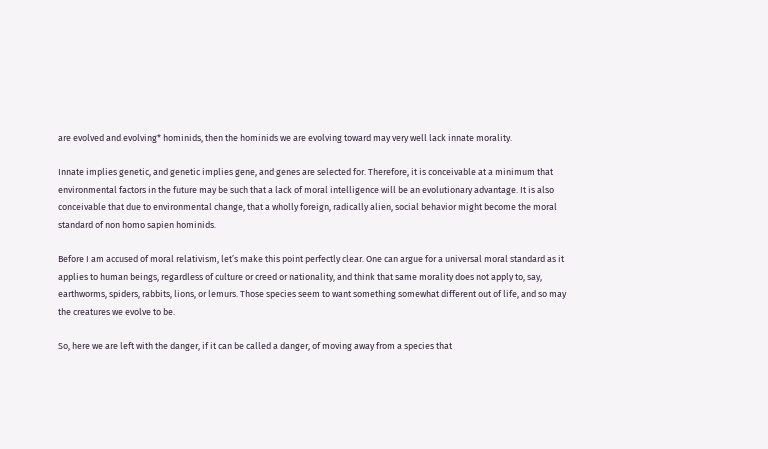are evolved and evolving* hominids, then the hominids we are evolving toward may very well lack innate morality.

Innate implies genetic, and genetic implies gene, and genes are selected for. Therefore, it is conceivable at a minimum that environmental factors in the future may be such that a lack of moral intelligence will be an evolutionary advantage. It is also conceivable that due to environmental change, that a wholly foreign, radically alien, social behavior might become the moral standard of non homo sapien hominids.

Before I am accused of moral relativism, let’s make this point perfectly clear. One can argue for a universal moral standard as it applies to human beings, regardless of culture or creed or nationality, and think that same morality does not apply to, say, earthworms, spiders, rabbits, lions, or lemurs. Those species seem to want something somewhat different out of life, and so may the creatures we evolve to be.

So, here we are left with the danger, if it can be called a danger, of moving away from a species that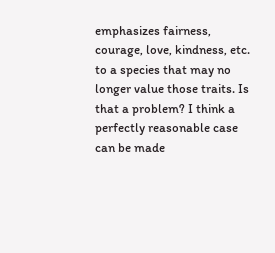emphasizes fairness, courage, love, kindness, etc. to a species that may no longer value those traits. Is that a problem? I think a perfectly reasonable case can be made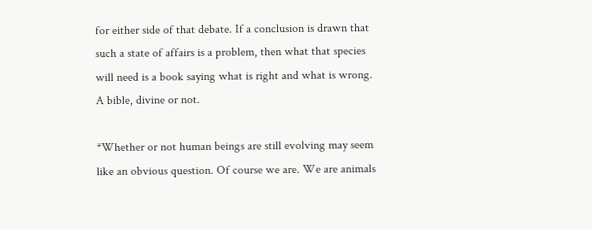for either side of that debate. If a conclusion is drawn that such a state of affairs is a problem, then what that species will need is a book saying what is right and what is wrong. A bible, divine or not.

*Whether or not human beings are still evolving may seem like an obvious question. Of course we are. We are animals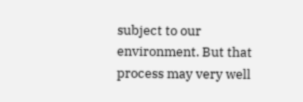subject to our environment. But that process may very well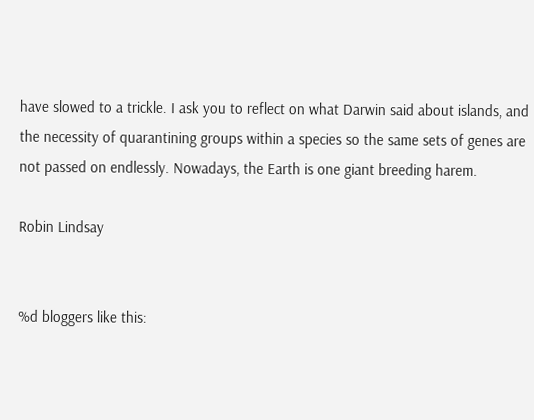have slowed to a trickle. I ask you to reflect on what Darwin said about islands, and the necessity of quarantining groups within a species so the same sets of genes are not passed on endlessly. Nowadays, the Earth is one giant breeding harem.

Robin Lindsay


%d bloggers like this: